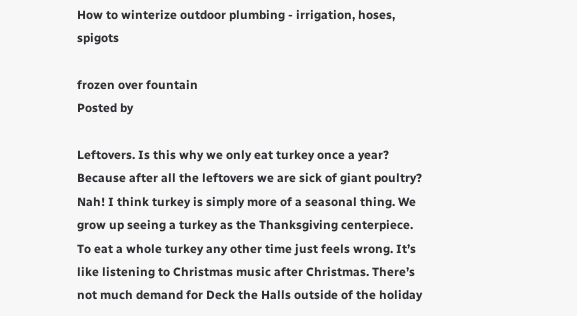How to winterize outdoor plumbing - irrigation, hoses, spigots

frozen over fountain
Posted by

Leftovers. Is this why we only eat turkey once a year? Because after all the leftovers we are sick of giant poultry? Nah! I think turkey is simply more of a seasonal thing. We grow up seeing a turkey as the Thanksgiving centerpiece. To eat a whole turkey any other time just feels wrong. It’s like listening to Christmas music after Christmas. There’s not much demand for Deck the Halls outside of the holiday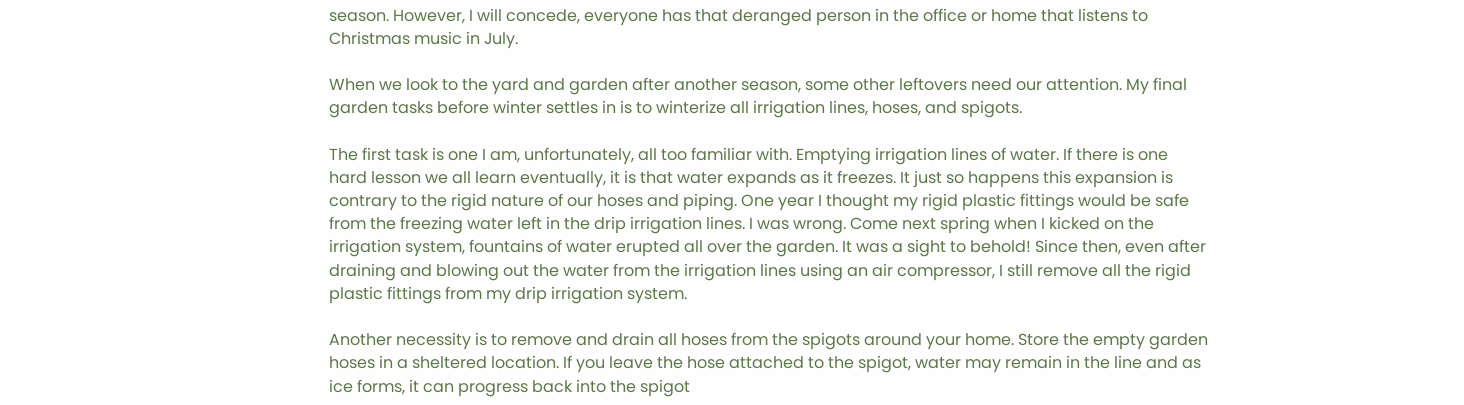season. However, I will concede, everyone has that deranged person in the office or home that listens to Christmas music in July.

When we look to the yard and garden after another season, some other leftovers need our attention. My final garden tasks before winter settles in is to winterize all irrigation lines, hoses, and spigots.

The first task is one I am, unfortunately, all too familiar with. Emptying irrigation lines of water. If there is one hard lesson we all learn eventually, it is that water expands as it freezes. It just so happens this expansion is contrary to the rigid nature of our hoses and piping. One year I thought my rigid plastic fittings would be safe from the freezing water left in the drip irrigation lines. I was wrong. Come next spring when I kicked on the irrigation system, fountains of water erupted all over the garden. It was a sight to behold! Since then, even after draining and blowing out the water from the irrigation lines using an air compressor, I still remove all the rigid plastic fittings from my drip irrigation system.

Another necessity is to remove and drain all hoses from the spigots around your home. Store the empty garden hoses in a sheltered location. If you leave the hose attached to the spigot, water may remain in the line and as ice forms, it can progress back into the spigot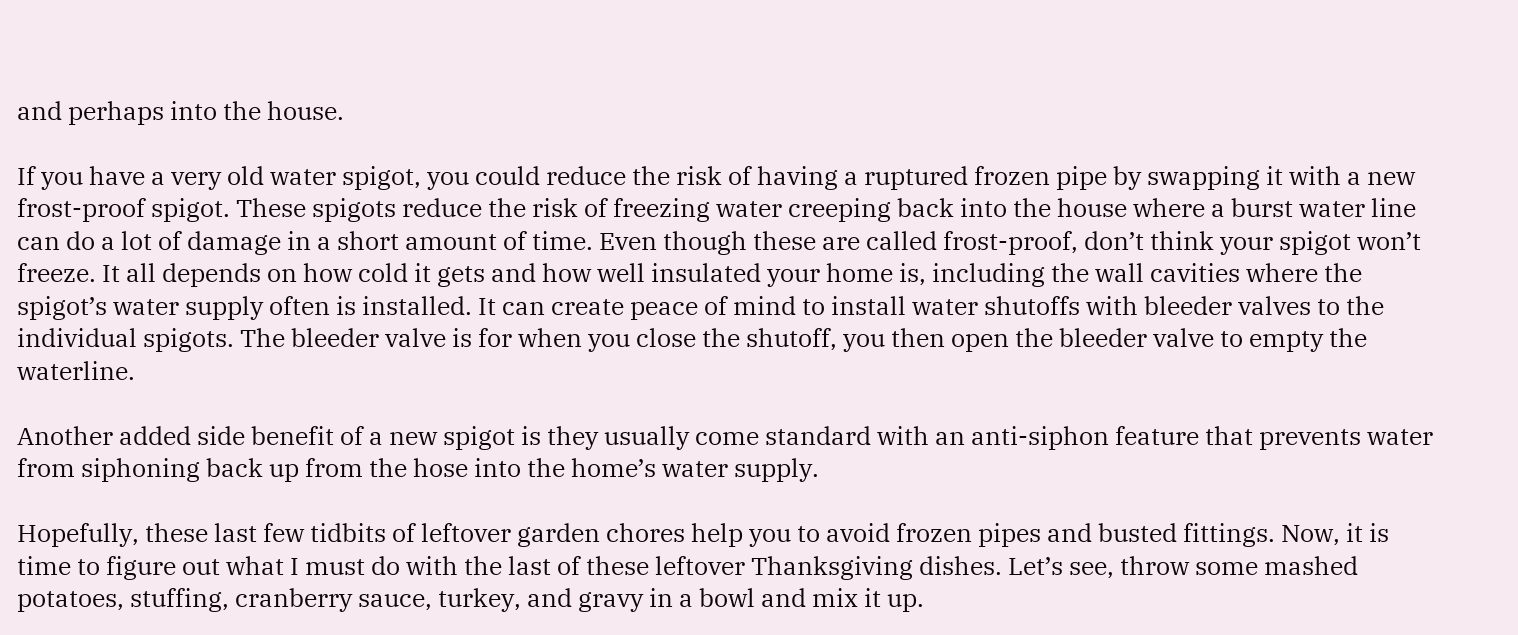and perhaps into the house.

If you have a very old water spigot, you could reduce the risk of having a ruptured frozen pipe by swapping it with a new frost-proof spigot. These spigots reduce the risk of freezing water creeping back into the house where a burst water line can do a lot of damage in a short amount of time. Even though these are called frost-proof, don’t think your spigot won’t freeze. It all depends on how cold it gets and how well insulated your home is, including the wall cavities where the spigot’s water supply often is installed. It can create peace of mind to install water shutoffs with bleeder valves to the individual spigots. The bleeder valve is for when you close the shutoff, you then open the bleeder valve to empty the waterline.

Another added side benefit of a new spigot is they usually come standard with an anti-siphon feature that prevents water from siphoning back up from the hose into the home’s water supply.

Hopefully, these last few tidbits of leftover garden chores help you to avoid frozen pipes and busted fittings. Now, it is time to figure out what I must do with the last of these leftover Thanksgiving dishes. Let’s see, throw some mashed potatoes, stuffing, cranberry sauce, turkey, and gravy in a bowl and mix it up.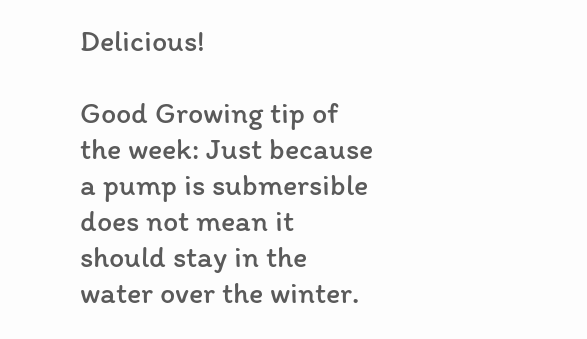Delicious!

Good Growing tip of the week: Just because a pump is submersible does not mean it should stay in the water over the winter.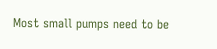Most small pumps need to be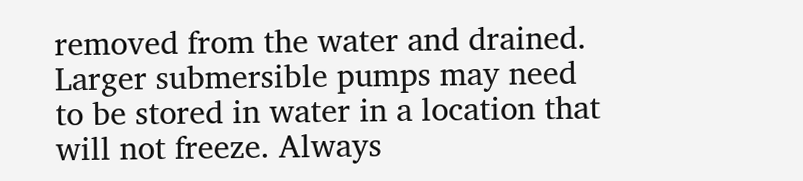removed from the water and drained. Larger submersible pumps may need to be stored in water in a location that will not freeze. Always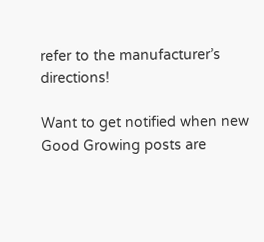refer to the manufacturer’s directions!

Want to get notified when new Good Growing posts are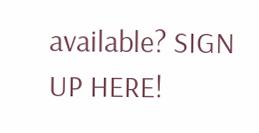available? SIGN UP HERE!